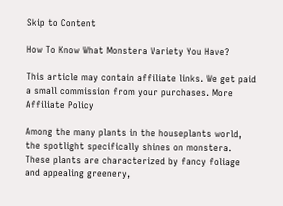Skip to Content

How To Know What Monstera Variety You Have?

This article may contain affiliate links. We get paid a small commission from your purchases. More Affiliate Policy

Among the many plants in the houseplants world, the spotlight specifically shines on monstera. These plants are characterized by fancy foliage and appealing greenery,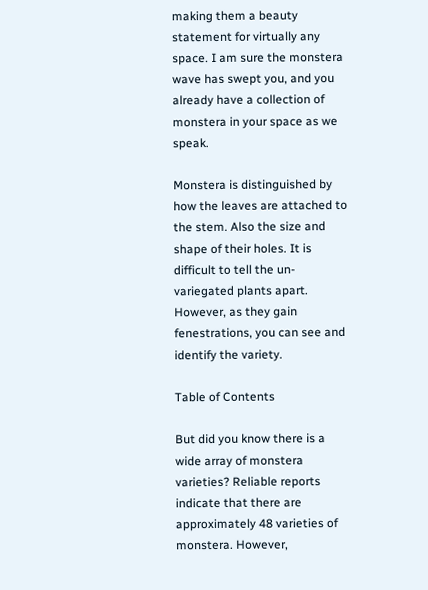making them a beauty statement for virtually any space. I am sure the monstera wave has swept you, and you already have a collection of monstera in your space as we speak.

Monstera is distinguished by how the leaves are attached to the stem. Also the size and shape of their holes. It is difficult to tell the un-variegated plants apart. However, as they gain fenestrations, you can see and identify the variety.

Table of Contents

But did you know there is a wide array of monstera varieties? Reliable reports indicate that there are approximately 48 varieties of monstera. However,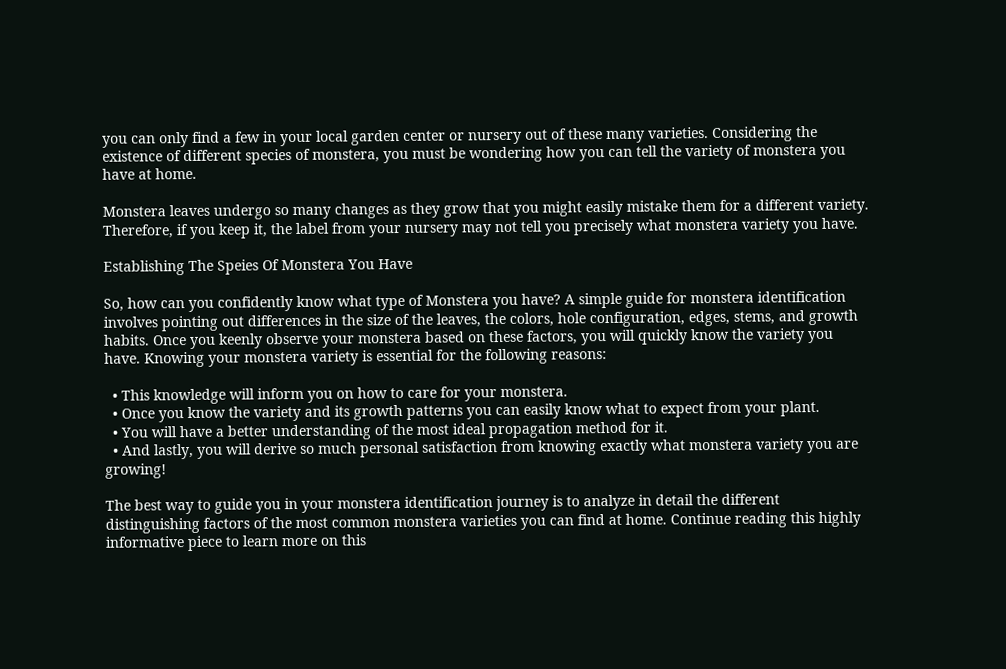you can only find a few in your local garden center or nursery out of these many varieties. Considering the existence of different species of monstera, you must be wondering how you can tell the variety of monstera you have at home.

Monstera leaves undergo so many changes as they grow that you might easily mistake them for a different variety. Therefore, if you keep it, the label from your nursery may not tell you precisely what monstera variety you have.

Establishing The Speies Of Monstera You Have

So, how can you confidently know what type of Monstera you have? A simple guide for monstera identification involves pointing out differences in the size of the leaves, the colors, hole configuration, edges, stems, and growth habits. Once you keenly observe your monstera based on these factors, you will quickly know the variety you have. Knowing your monstera variety is essential for the following reasons:

  • This knowledge will inform you on how to care for your monstera.
  • Once you know the variety and its growth patterns you can easily know what to expect from your plant.
  • You will have a better understanding of the most ideal propagation method for it.
  • And lastly, you will derive so much personal satisfaction from knowing exactly what monstera variety you are growing!

The best way to guide you in your monstera identification journey is to analyze in detail the different distinguishing factors of the most common monstera varieties you can find at home. Continue reading this highly informative piece to learn more on this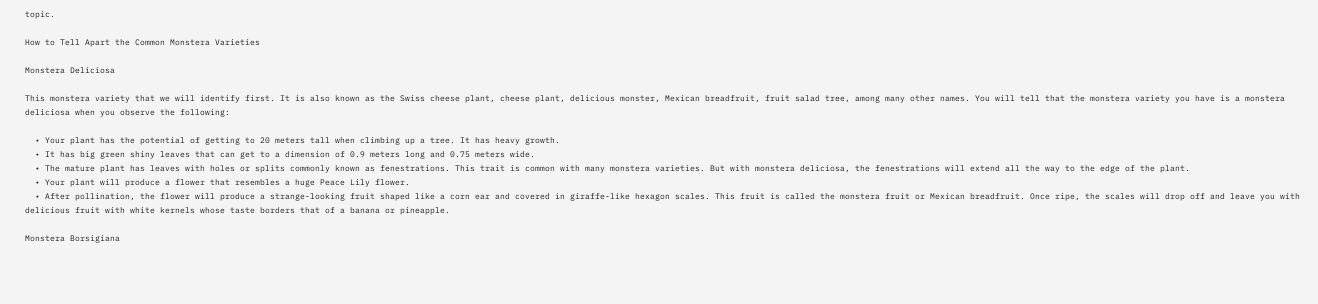topic.

How to Tell Apart the Common Monstera Varieties

Monstera Deliciosa

This monstera variety that we will identify first. It is also known as the Swiss cheese plant, cheese plant, delicious monster, Mexican breadfruit, fruit salad tree, among many other names. You will tell that the monstera variety you have is a monstera deliciosa when you observe the following:

  • Your plant has the potential of getting to 20 meters tall when climbing up a tree. It has heavy growth.
  • It has big green shiny leaves that can get to a dimension of 0.9 meters long and 0.75 meters wide.
  • The mature plant has leaves with holes or splits commonly known as fenestrations. This trait is common with many monstera varieties. But with monstera deliciosa, the fenestrations will extend all the way to the edge of the plant.
  • Your plant will produce a flower that resembles a huge Peace Lily flower.
  • After pollination, the flower will produce a strange-looking fruit shaped like a corn ear and covered in giraffe-like hexagon scales. This fruit is called the monstera fruit or Mexican breadfruit. Once ripe, the scales will drop off and leave you with delicious fruit with white kernels whose taste borders that of a banana or pineapple.

Monstera Borsigiana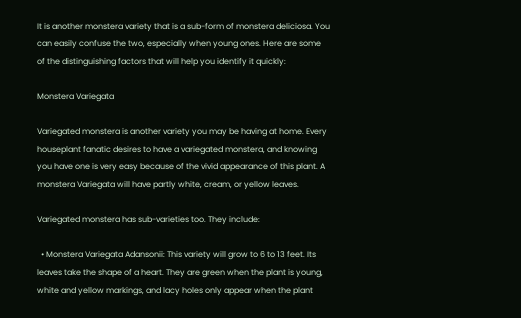It is another monstera variety that is a sub-form of monstera deliciosa. You can easily confuse the two, especially when young ones. Here are some of the distinguishing factors that will help you identify it quickly:

Monstera Variegata

Variegated monstera is another variety you may be having at home. Every houseplant fanatic desires to have a variegated monstera, and knowing you have one is very easy because of the vivid appearance of this plant. A monstera Variegata will have partly white, cream, or yellow leaves.

Variegated monstera has sub-varieties too. They include:

  • Monstera Variegata Adansonii: This variety will grow to 6 to 13 feet. Its leaves take the shape of a heart. They are green when the plant is young, white and yellow markings, and lacy holes only appear when the plant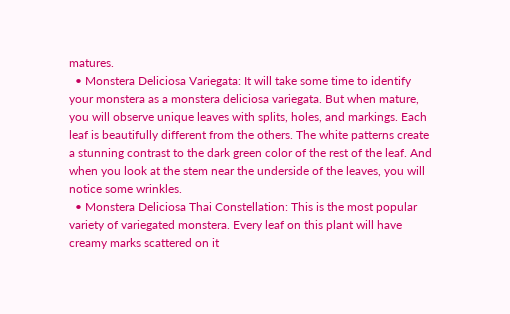matures.
  • Monstera Deliciosa Variegata: It will take some time to identify your monstera as a monstera deliciosa variegata. But when mature, you will observe unique leaves with splits, holes, and markings. Each leaf is beautifully different from the others. The white patterns create a stunning contrast to the dark green color of the rest of the leaf. And when you look at the stem near the underside of the leaves, you will notice some wrinkles.
  • Monstera Deliciosa Thai Constellation: This is the most popular variety of variegated monstera. Every leaf on this plant will have creamy marks scattered on it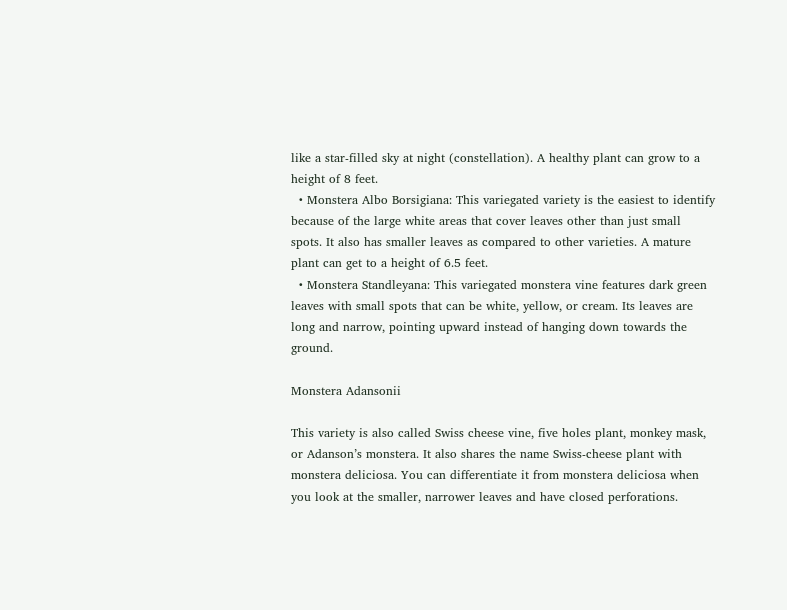like a star-filled sky at night (constellation). A healthy plant can grow to a height of 8 feet.
  • Monstera Albo Borsigiana: This variegated variety is the easiest to identify because of the large white areas that cover leaves other than just small spots. It also has smaller leaves as compared to other varieties. A mature plant can get to a height of 6.5 feet.
  • Monstera Standleyana: This variegated monstera vine features dark green leaves with small spots that can be white, yellow, or cream. Its leaves are long and narrow, pointing upward instead of hanging down towards the ground.

Monstera Adansonii

This variety is also called Swiss cheese vine, five holes plant, monkey mask, or Adanson’s monstera. It also shares the name Swiss-cheese plant with monstera deliciosa. You can differentiate it from monstera deliciosa when you look at the smaller, narrower leaves and have closed perforations.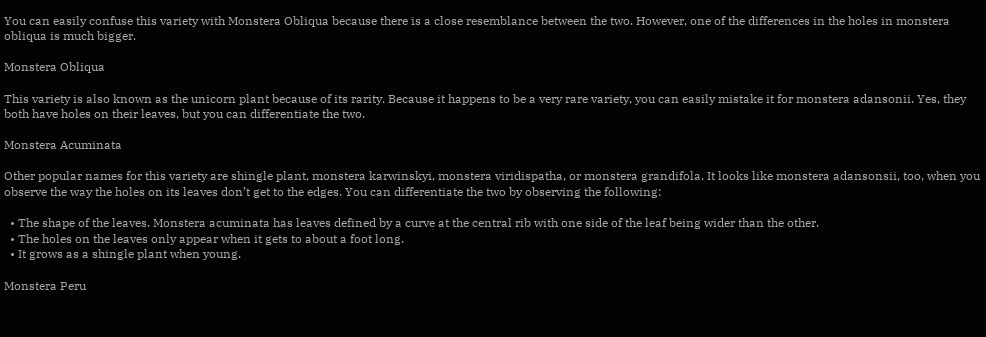You can easily confuse this variety with Monstera Obliqua because there is a close resemblance between the two. However, one of the differences in the holes in monstera obliqua is much bigger.

Monstera Obliqua

This variety is also known as the unicorn plant because of its rarity. Because it happens to be a very rare variety, you can easily mistake it for monstera adansonii. Yes, they both have holes on their leaves, but you can differentiate the two.

Monstera Acuminata

Other popular names for this variety are shingle plant, monstera karwinskyi, monstera viridispatha, or monstera grandifola. It looks like monstera adansonsii, too, when you observe the way the holes on its leaves don’t get to the edges. You can differentiate the two by observing the following:

  • The shape of the leaves. Monstera acuminata has leaves defined by a curve at the central rib with one side of the leaf being wider than the other.
  • The holes on the leaves only appear when it gets to about a foot long.
  • It grows as a shingle plant when young.

Monstera Peru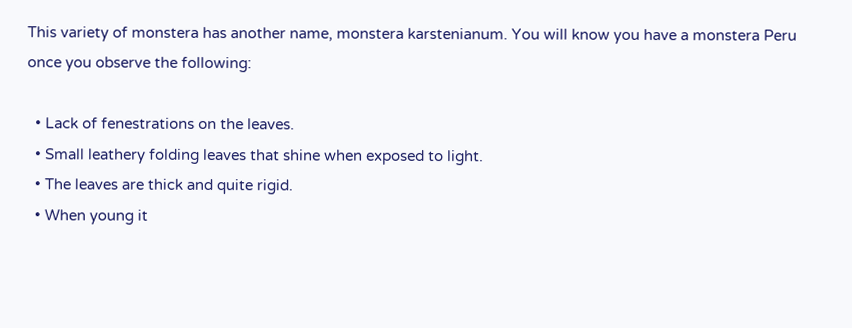This variety of monstera has another name, monstera karstenianum. You will know you have a monstera Peru once you observe the following:

  • Lack of fenestrations on the leaves.
  • Small leathery folding leaves that shine when exposed to light.
  • The leaves are thick and quite rigid.
  • When young it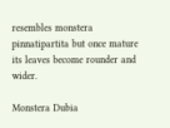resembles monstera pinnatipartita but once mature its leaves become rounder and wider.

Monstera Dubia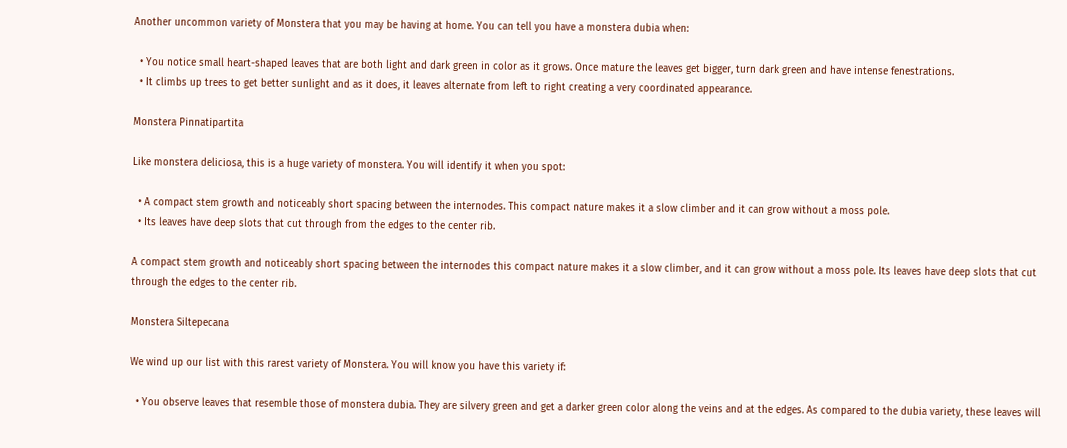Another uncommon variety of Monstera that you may be having at home. You can tell you have a monstera dubia when:

  • You notice small heart-shaped leaves that are both light and dark green in color as it grows. Once mature the leaves get bigger, turn dark green and have intense fenestrations.
  • It climbs up trees to get better sunlight and as it does, it leaves alternate from left to right creating a very coordinated appearance.

Monstera Pinnatipartita

Like monstera deliciosa, this is a huge variety of monstera. You will identify it when you spot:

  • A compact stem growth and noticeably short spacing between the internodes. This compact nature makes it a slow climber and it can grow without a moss pole.
  • Its leaves have deep slots that cut through from the edges to the center rib.

A compact stem growth and noticeably short spacing between the internodes this compact nature makes it a slow climber, and it can grow without a moss pole. Its leaves have deep slots that cut through the edges to the center rib.

Monstera Siltepecana

We wind up our list with this rarest variety of Monstera. You will know you have this variety if:

  • You observe leaves that resemble those of monstera dubia. They are silvery green and get a darker green color along the veins and at the edges. As compared to the dubia variety, these leaves will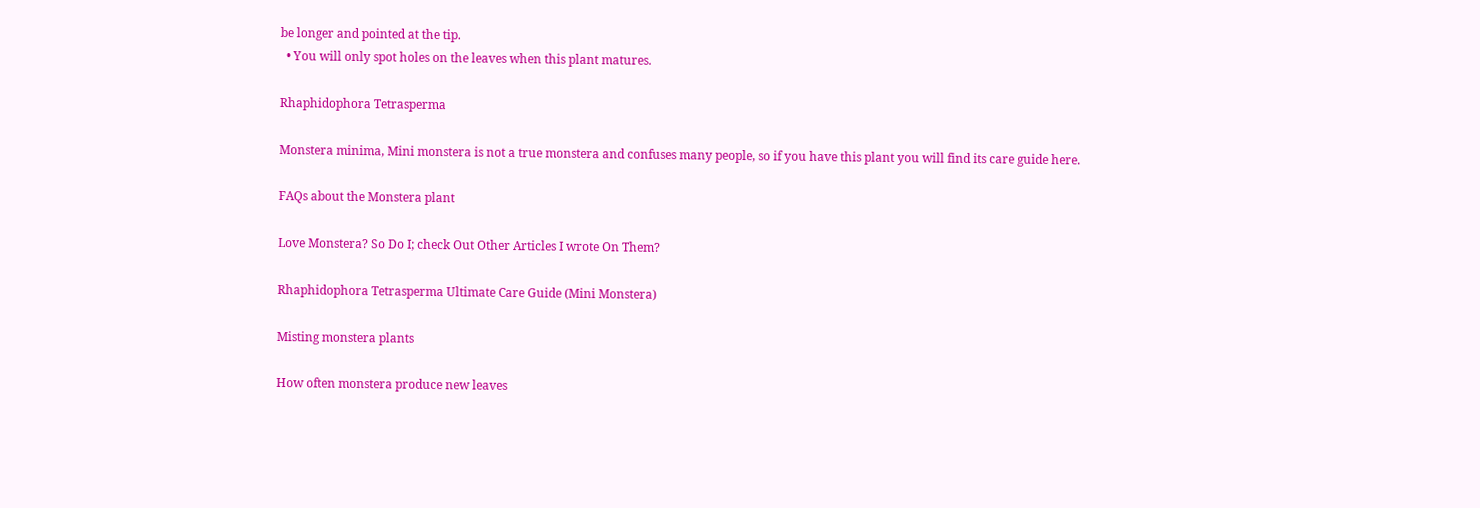be longer and pointed at the tip.
  • You will only spot holes on the leaves when this plant matures.

Rhaphidophora Tetrasperma

Monstera minima, Mini monstera is not a true monstera and confuses many people, so if you have this plant you will find its care guide here.

FAQs about the Monstera plant

Love Monstera? So Do I; check Out Other Articles I wrote On Them?

Rhaphidophora Tetrasperma Ultimate Care Guide (Mini Monstera)

Misting monstera plants

How often monstera produce new leaves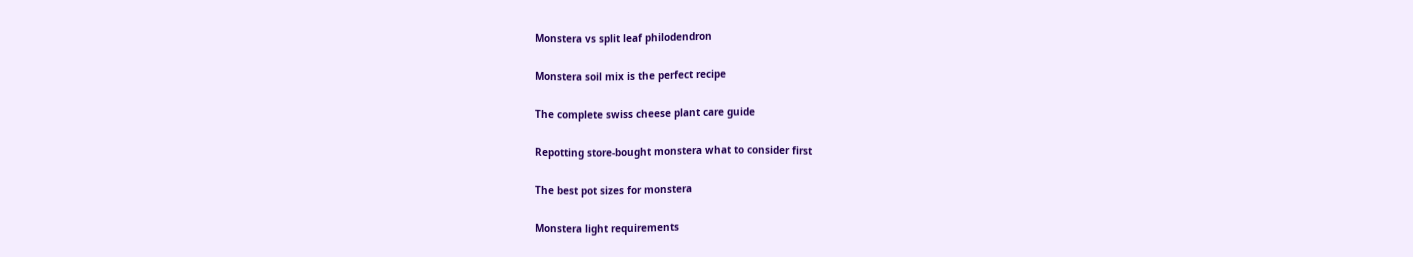Monstera vs split leaf philodendron

Monstera soil mix is the perfect recipe

The complete swiss cheese plant care guide

Repotting store-bought monstera what to consider first

The best pot sizes for monstera

Monstera light requirements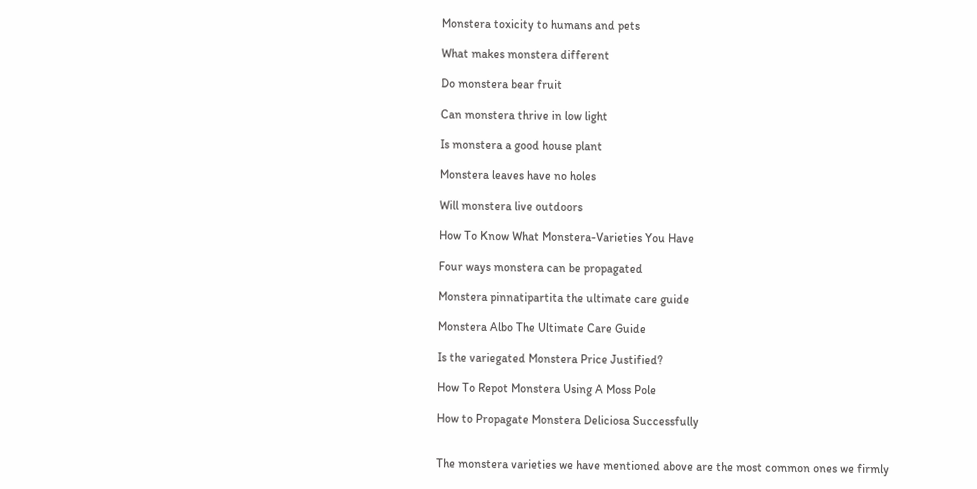Monstera toxicity to humans and pets

What makes monstera different

Do monstera bear fruit

Can monstera thrive in low light

Is monstera a good house plant

Monstera leaves have no holes

Will monstera live outdoors

How To Know What Monstera-Varieties You Have

Four ways monstera can be propagated

Monstera pinnatipartita the ultimate care guide

Monstera Albo The Ultimate Care Guide

Is the variegated Monstera Price Justified?

How To Repot Monstera Using A Moss Pole

How to Propagate Monstera Deliciosa Successfully


The monstera varieties we have mentioned above are the most common ones we firmly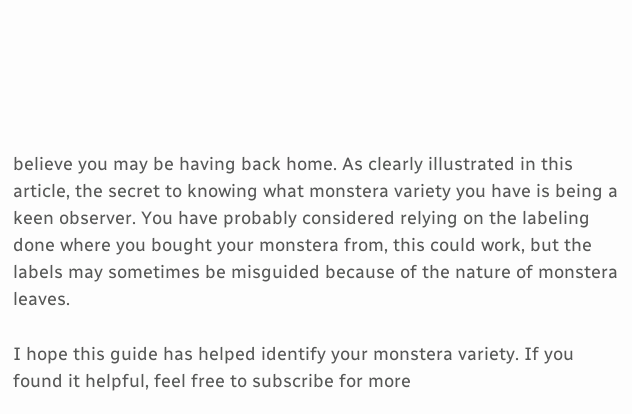believe you may be having back home. As clearly illustrated in this article, the secret to knowing what monstera variety you have is being a keen observer. You have probably considered relying on the labeling done where you bought your monstera from, this could work, but the labels may sometimes be misguided because of the nature of monstera leaves.

I hope this guide has helped identify your monstera variety. If you found it helpful, feel free to subscribe for more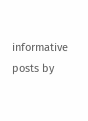informative posts by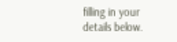filling in your details below.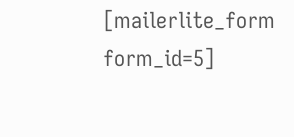[mailerlite_form form_id=5]